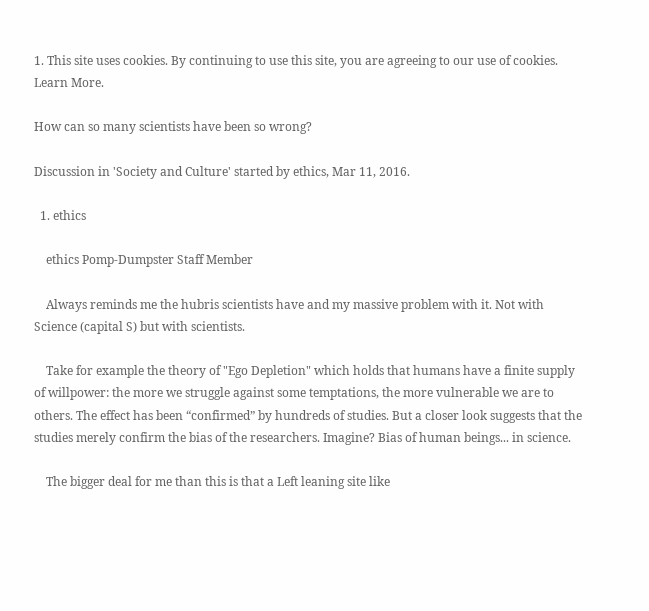1. This site uses cookies. By continuing to use this site, you are agreeing to our use of cookies. Learn More.

How can so many scientists have been so wrong?

Discussion in 'Society and Culture' started by ethics, Mar 11, 2016.

  1. ethics

    ethics Pomp-Dumpster Staff Member

    Always reminds me the hubris scientists have and my massive problem with it. Not with Science (capital S) but with scientists.

    Take for example the theory of "Ego Depletion" which holds that humans have a finite supply of willpower: the more we struggle against some temptations, the more vulnerable we are to others. The effect has been “confirmed” by hundreds of studies. But a closer look suggests that the studies merely confirm the bias of the researchers. Imagine? Bias of human beings... in science.

    The bigger deal for me than this is that a Left leaning site like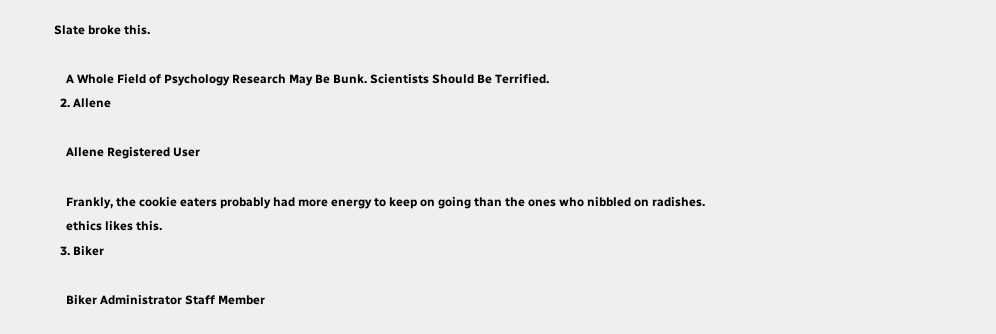Slate broke this.

    A Whole Field of Psychology Research May Be Bunk. Scientists Should Be Terrified.
  2. Allene

    Allene Registered User

    Frankly, the cookie eaters probably had more energy to keep on going than the ones who nibbled on radishes.
    ethics likes this.
  3. Biker

    Biker Administrator Staff Member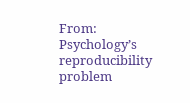From: Psychology’s reproducibility problem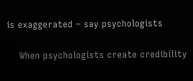is exaggerated – say psychologists

    When psychologists create credibility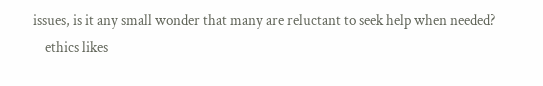issues, is it any small wonder that many are reluctant to seek help when needed?
    ethics likes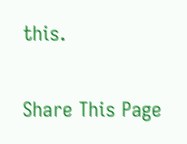this.

Share This Page